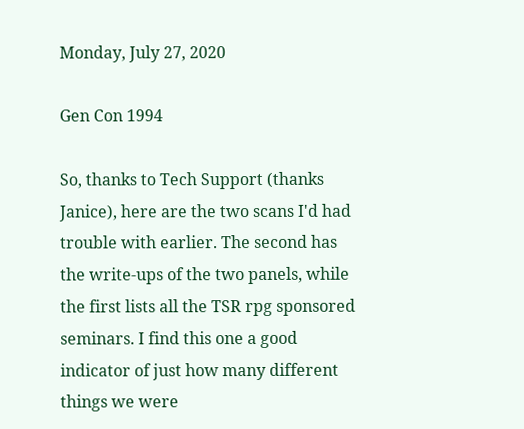Monday, July 27, 2020

Gen Con 1994

So, thanks to Tech Support (thanks Janice), here are the two scans I'd had trouble with earlier. The second has the write-ups of the two panels, while the first lists all the TSR rpg sponsored seminars. I find this one a good indicator of just how many different things we were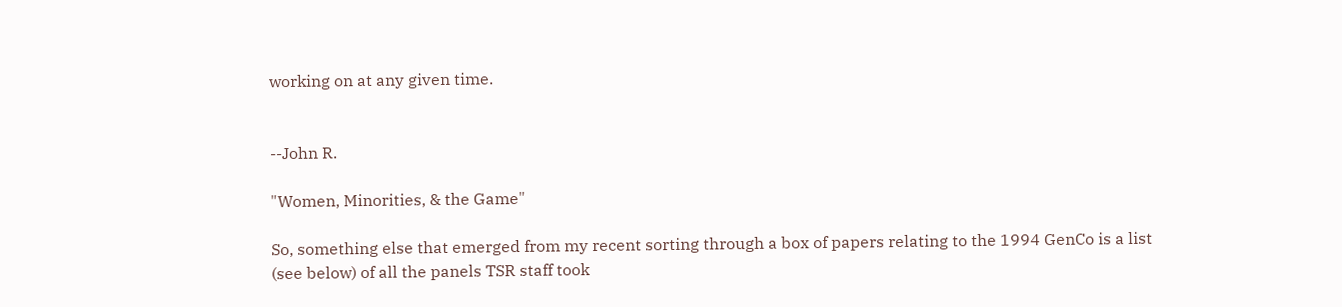working on at any given time.


--John R.

"Women, Minorities, & the Game"

So, something else that emerged from my recent sorting through a box of papers relating to the 1994 GenCo is a list (see below) of all the panels TSR staff took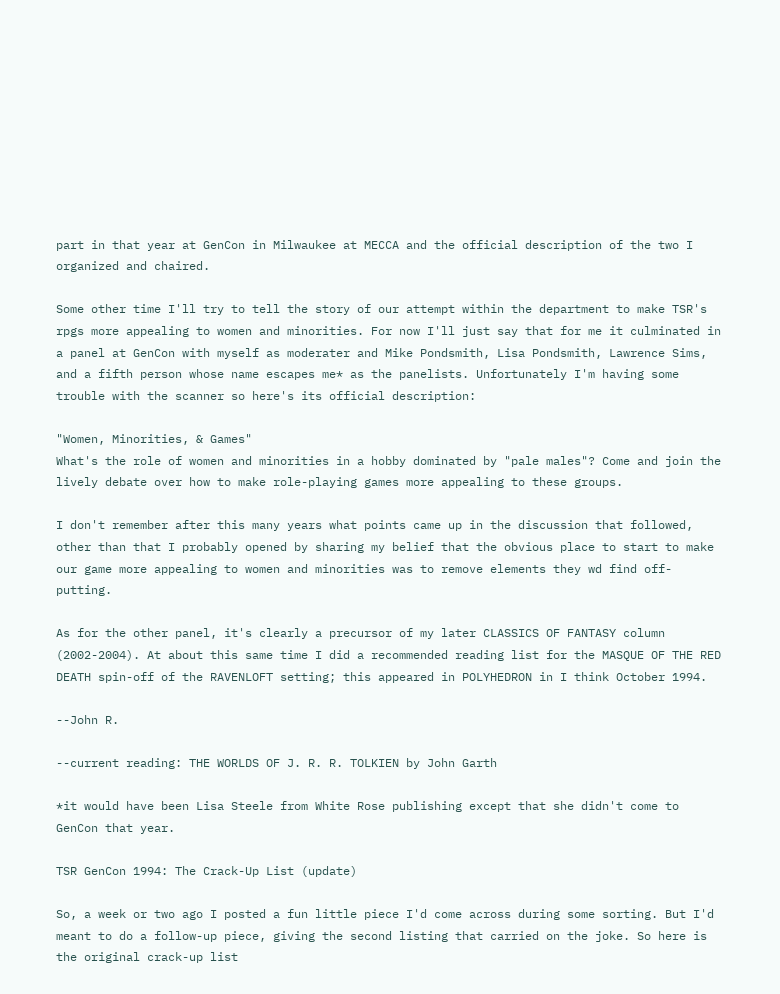part in that year at GenCon in Milwaukee at MECCA and the official description of the two I organized and chaired.

Some other time I'll try to tell the story of our attempt within the department to make TSR's rpgs more appealing to women and minorities. For now I'll just say that for me it culminated in a panel at GenCon with myself as moderater and Mike Pondsmith, Lisa Pondsmith, Lawrence Sims, and a fifth person whose name escapes me* as the panelists. Unfortunately I'm having some trouble with the scanner so here's its official description:

"Women, Minorities, & Games"
What's the role of women and minorities in a hobby dominated by "pale males"? Come and join the lively debate over how to make role-playing games more appealing to these groups.

I don't remember after this many years what points came up in the discussion that followed, other than that I probably opened by sharing my belief that the obvious place to start to make our game more appealing to women and minorities was to remove elements they wd find off-putting.

As for the other panel, it's clearly a precursor of my later CLASSICS OF FANTASY column (2002-2004). At about this same time I did a recommended reading list for the MASQUE OF THE RED DEATH spin-off of the RAVENLOFT setting; this appeared in POLYHEDRON in I think October 1994.

--John R.

--current reading: THE WORLDS OF J. R. R. TOLKIEN by John Garth

*it would have been Lisa Steele from White Rose publishing except that she didn't come to GenCon that year.

TSR GenCon 1994: The Crack-Up List (update)

So, a week or two ago I posted a fun little piece I'd come across during some sorting. But I'd meant to do a follow-up piece, giving the second listing that carried on the joke. So here is the original crack-up list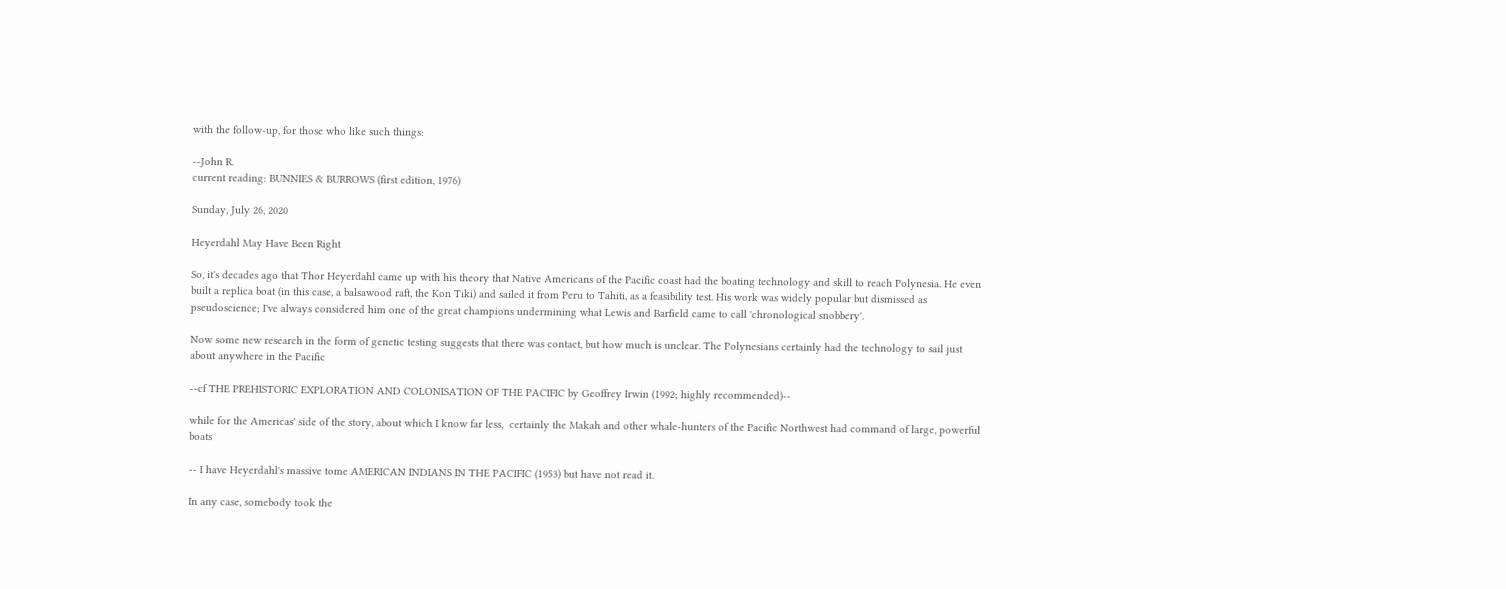with the follow-up, for those who like such things:

--John R.
current reading: BUNNIES & BURROWS (first edition, 1976)

Sunday, July 26, 2020

Heyerdahl May Have Been Right

So, it's decades ago that Thor Heyerdahl came up with his theory that Native Americans of the Pacific coast had the boating technology and skill to reach Polynesia. He even built a replica boat (in this case, a balsawood raft, the Kon Tiki) and sailed it from Peru to Tahiti, as a feasibility test. His work was widely popular but dismissed as pseudoscience; I've always considered him one of the great champions undermining what Lewis and Barfield came to call 'chronological snobbery'.

Now some new research in the form of genetic testing suggests that there was contact, but how much is unclear. The Polynesians certainly had the technology to sail just about anywhere in the Pacific

--cf THE PREHISTORIC EXPLORATION AND COLONISATION OF THE PACIFIC by Geoffrey Irwin (1992; highly recommended)--

while for the Americas' side of the story, about which I know far less,  certainly the Makah and other whale-hunters of the Pacific Northwest had command of large, powerful boats

-- I have Heyerdahl's massive tome AMERICAN INDIANS IN THE PACIFIC (1953) but have not read it.

In any case, somebody took the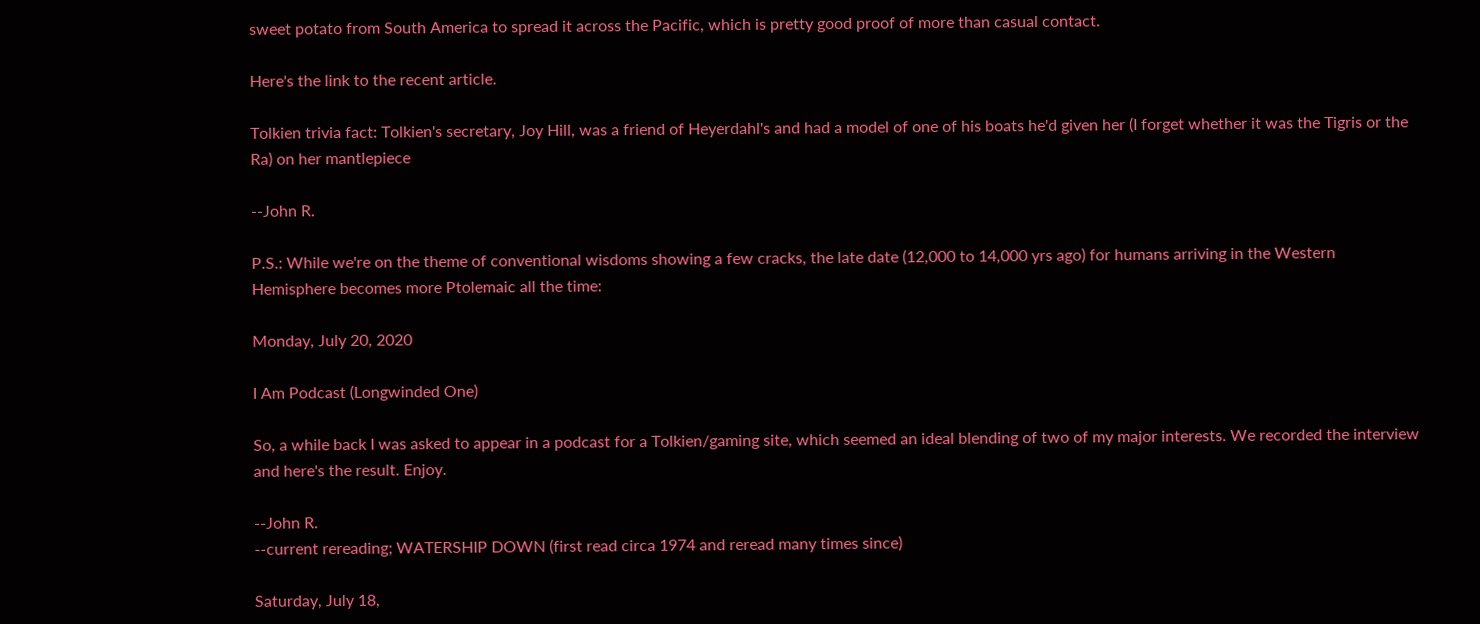sweet potato from South America to spread it across the Pacific, which is pretty good proof of more than casual contact.

Here's the link to the recent article.

Tolkien trivia fact: Tolkien's secretary, Joy Hill, was a friend of Heyerdahl's and had a model of one of his boats he'd given her (I forget whether it was the Tigris or the Ra) on her mantlepiece

--John R.

P.S.: While we're on the theme of conventional wisdoms showing a few cracks, the late date (12,000 to 14,000 yrs ago) for humans arriving in the Western Hemisphere becomes more Ptolemaic all the time:

Monday, July 20, 2020

I Am Podcast (Longwinded One)

So, a while back I was asked to appear in a podcast for a Tolkien/gaming site, which seemed an ideal blending of two of my major interests. We recorded the interview and here's the result. Enjoy.

--John R.
--current rereading; WATERSHIP DOWN (first read circa 1974 and reread many times since)

Saturday, July 18,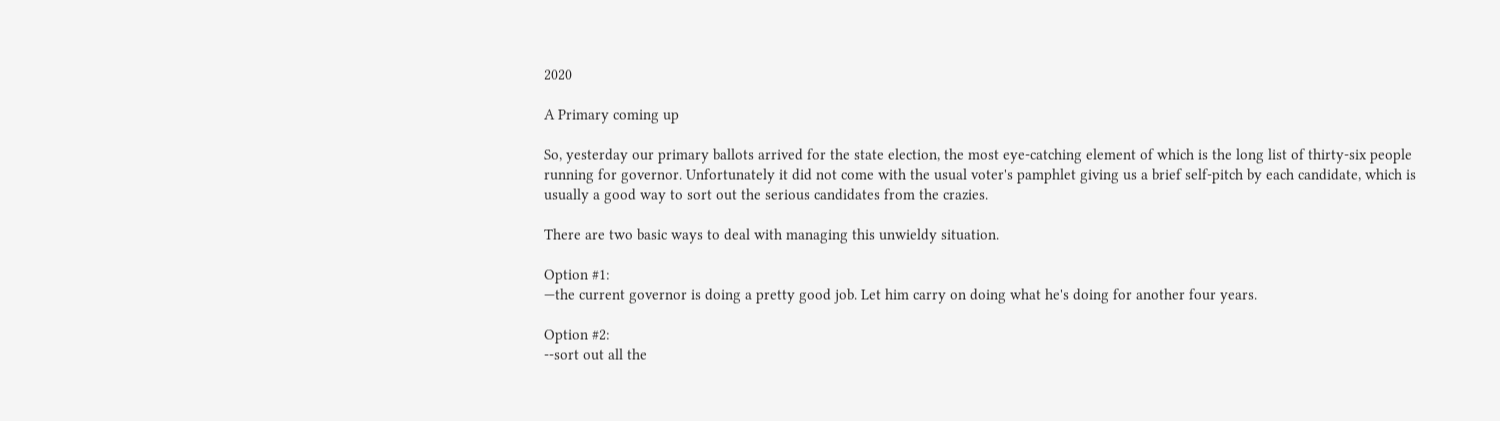2020

A Primary coming up

So, yesterday our primary ballots arrived for the state election, the most eye-catching element of which is the long list of thirty-six people running for governor. Unfortunately it did not come with the usual voter's pamphlet giving us a brief self-pitch by each candidate, which is usually a good way to sort out the serious candidates from the crazies.

There are two basic ways to deal with managing this unwieldy situation.

Option #1:
—the current governor is doing a pretty good job. Let him carry on doing what he's doing for another four years.

Option #2:
--sort out all the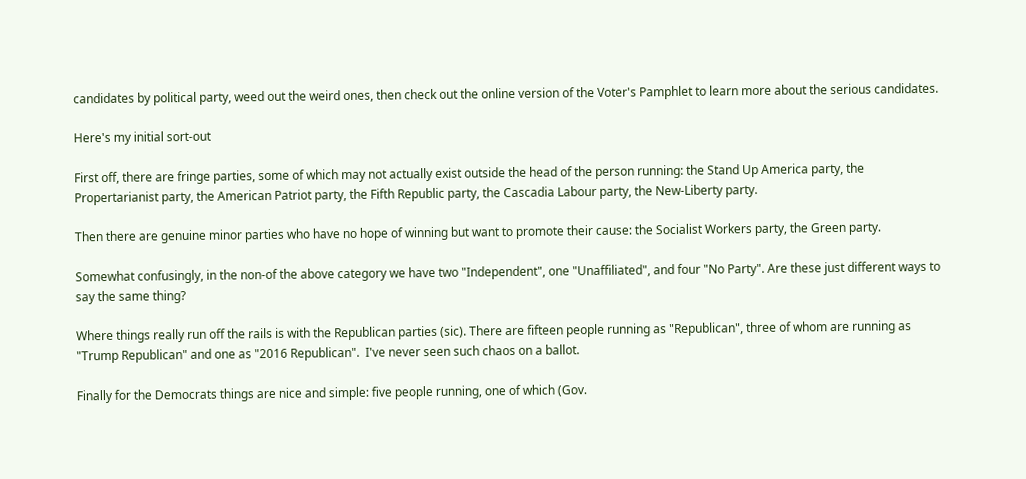candidates by political party, weed out the weird ones, then check out the online version of the Voter's Pamphlet to learn more about the serious candidates.

Here's my initial sort-out

First off, there are fringe parties, some of which may not actually exist outside the head of the person running: the Stand Up America party, the Propertarianist party, the American Patriot party, the Fifth Republic party, the Cascadia Labour party, the New-Liberty party.

Then there are genuine minor parties who have no hope of winning but want to promote their cause: the Socialist Workers party, the Green party.

Somewhat confusingly, in the non-of the above category we have two "Independent", one "Unaffiliated", and four "No Party". Are these just different ways to say the same thing?

Where things really run off the rails is with the Republican parties (sic). There are fifteen people running as "Republican", three of whom are running as "Trump Republican" and one as "2016 Republican".  I've never seen such chaos on a ballot.

Finally for the Democrats things are nice and simple: five people running, one of which (Gov.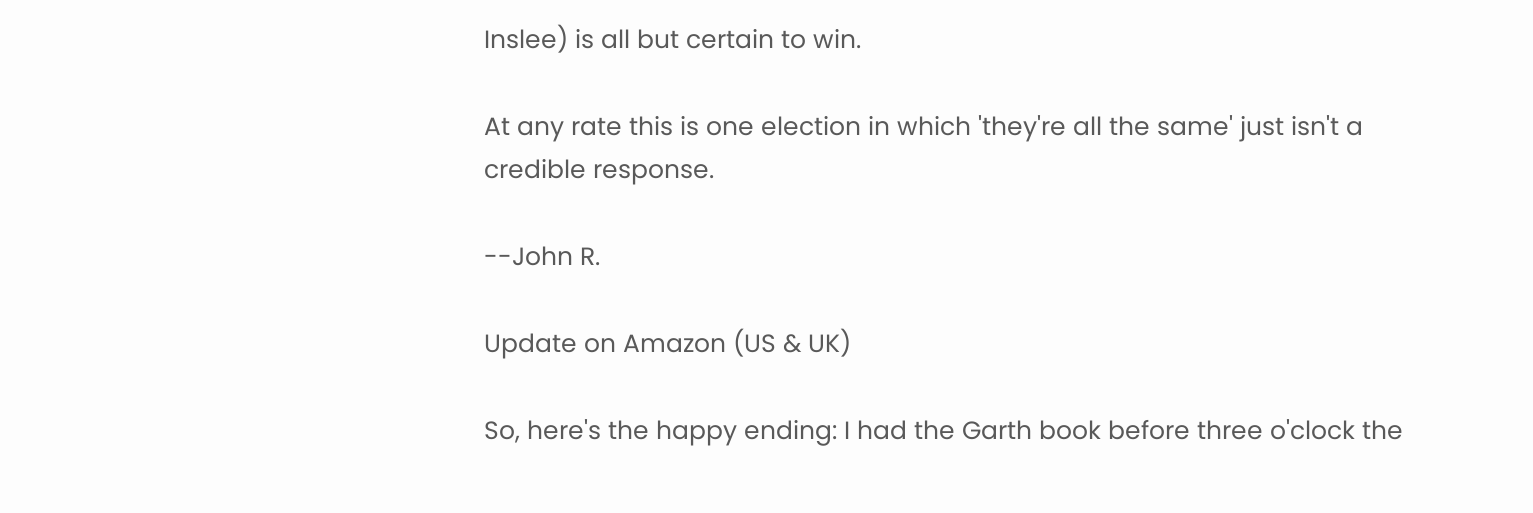Inslee) is all but certain to win.

At any rate this is one election in which 'they're all the same' just isn't a credible response.

--John R.

Update on Amazon (US & UK)

So, here's the happy ending: I had the Garth book before three o'clock the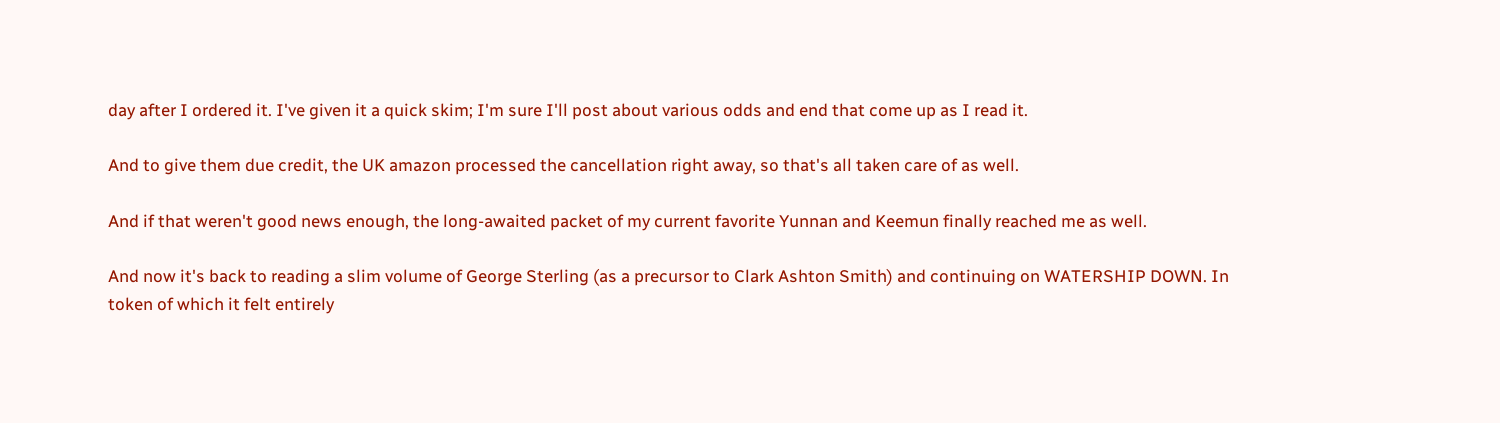day after I ordered it. I've given it a quick skim; I'm sure I'll post about various odds and end that come up as I read it.

And to give them due credit, the UK amazon processed the cancellation right away, so that's all taken care of as well.

And if that weren't good news enough, the long-awaited packet of my current favorite Yunnan and Keemun finally reached me as well.

And now it's back to reading a slim volume of George Sterling (as a precursor to Clark Ashton Smith) and continuing on WATERSHIP DOWN. In token of which it felt entirely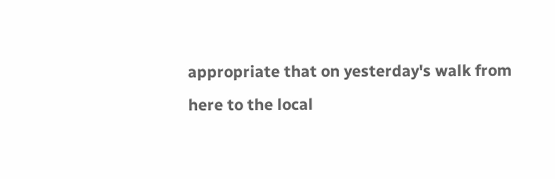appropriate that on yesterday's walk from here to the local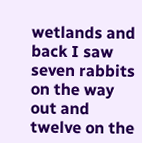wetlands and back I saw seven rabbits on the way out and twelve on the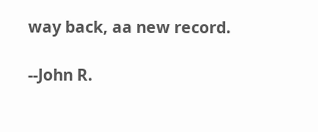way back, aa new record.

--John R.